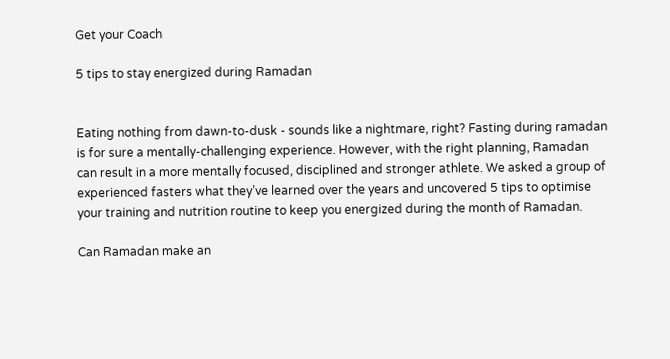Get your Coach

5 tips to stay energized during Ramadan


Eating nothing from dawn-to-dusk - sounds like a nightmare, right? Fasting during ramadan is for sure a mentally-challenging experience. However, with the right planning, Ramadan can result in a more mentally focused, disciplined and stronger athlete. We asked a group of experienced fasters what they’ve learned over the years and uncovered 5 tips to optimise your training and nutrition routine to keep you energized during the month of Ramadan.

Can Ramadan make an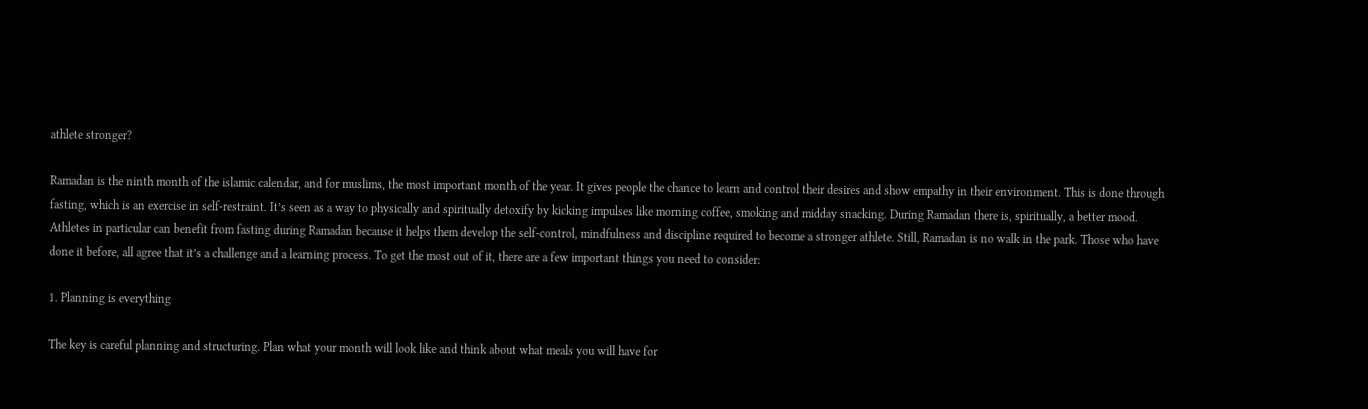athlete stronger?

Ramadan is the ninth month of the islamic calendar, and for muslims, the most important month of the year. It gives people the chance to learn and control their desires and show empathy in their environment. This is done through fasting, which is an exercise in self-restraint. It’s seen as a way to physically and spiritually detoxify by kicking impulses like morning coffee, smoking and midday snacking. During Ramadan there is, spiritually, a better mood. Athletes in particular can benefit from fasting during Ramadan because it helps them develop the self-control, mindfulness and discipline required to become a stronger athlete. Still, Ramadan is no walk in the park. Those who have done it before, all agree that it’s a challenge and a learning process. To get the most out of it, there are a few important things you need to consider:

1. Planning is everything

The key is careful planning and structuring. Plan what your month will look like and think about what meals you will have for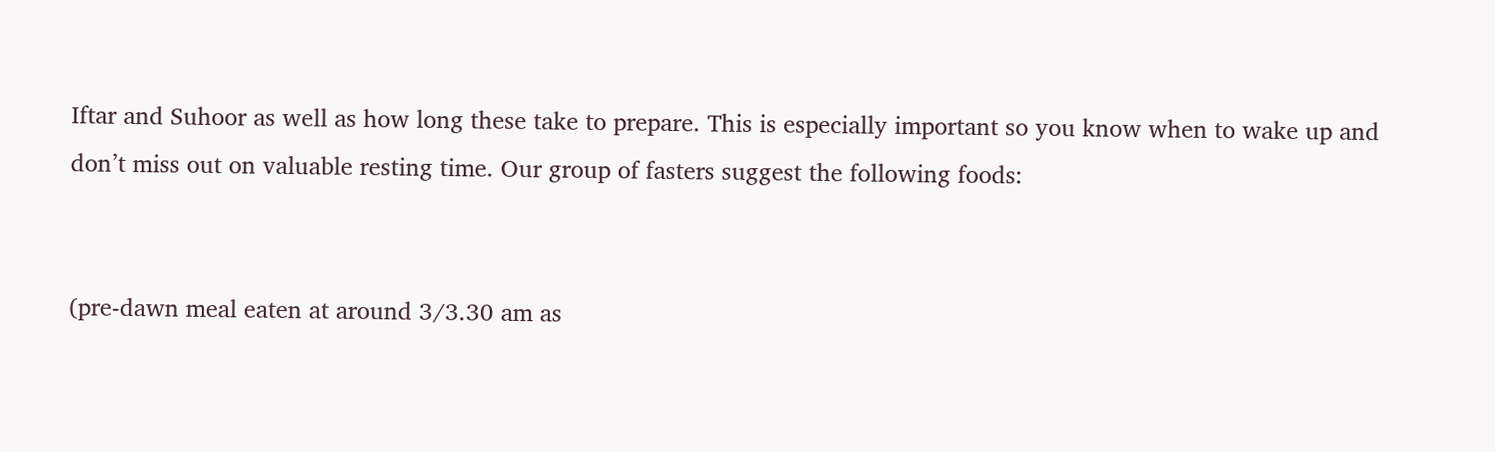Iftar and Suhoor as well as how long these take to prepare. This is especially important so you know when to wake up and don’t miss out on valuable resting time. Our group of fasters suggest the following foods:


(pre-dawn meal eaten at around 3/3.30 am as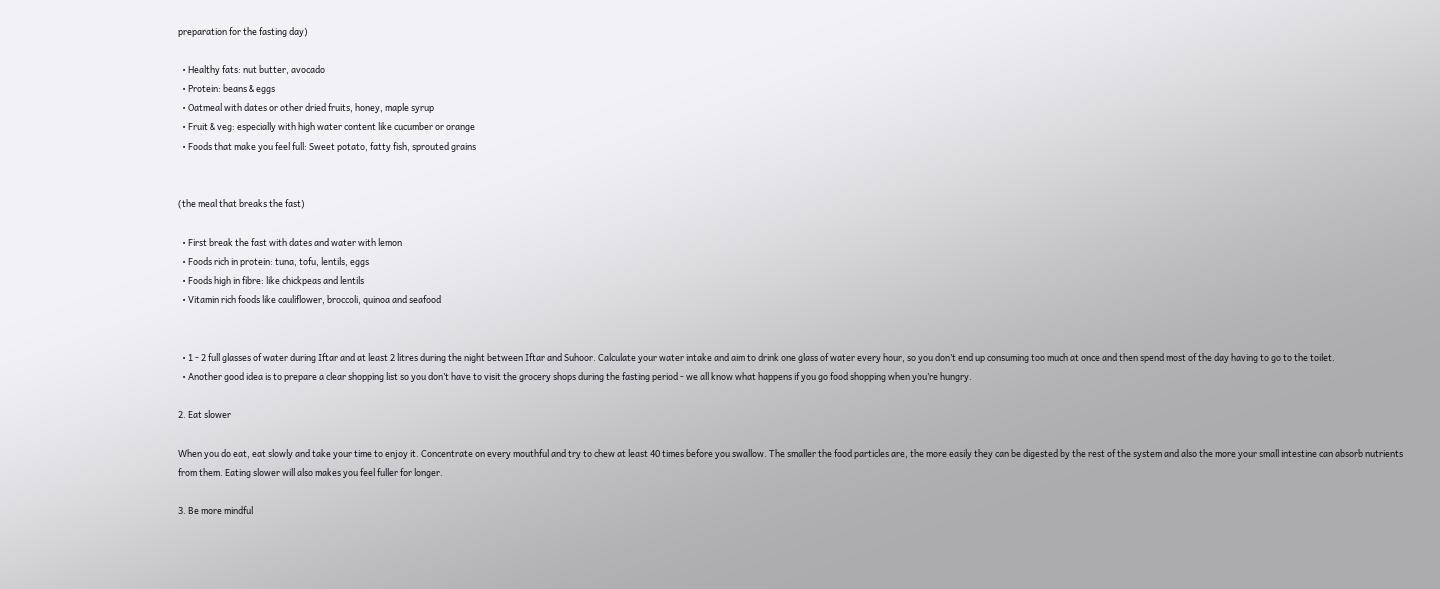preparation for the fasting day)

  • Healthy fats: nut butter, avocado
  • Protein: beans & eggs
  • Oatmeal with dates or other dried fruits, honey, maple syrup
  • Fruit & veg: especially with high water content like cucumber or orange
  • Foods that make you feel full: Sweet potato, fatty fish, sprouted grains


(the meal that breaks the fast)

  • First break the fast with dates and water with lemon
  • Foods rich in protein: tuna, tofu, lentils, eggs
  • Foods high in fibre: like chickpeas and lentils
  • Vitamin rich foods like cauliflower, broccoli, quinoa and seafood


  • 1 - 2 full glasses of water during Iftar and at least 2 litres during the night between Iftar and Suhoor. Calculate your water intake and aim to drink one glass of water every hour, so you don’t end up consuming too much at once and then spend most of the day having to go to the toilet.
  • Another good idea is to prepare a clear shopping list so you don’t have to visit the grocery shops during the fasting period - we all know what happens if you go food shopping when you’re hungry.

2. Eat slower

When you do eat, eat slowly and take your time to enjoy it. Concentrate on every mouthful and try to chew at least 40 times before you swallow. The smaller the food particles are, the more easily they can be digested by the rest of the system and also the more your small intestine can absorb nutrients from them. Eating slower will also makes you feel fuller for longer.

3. Be more mindful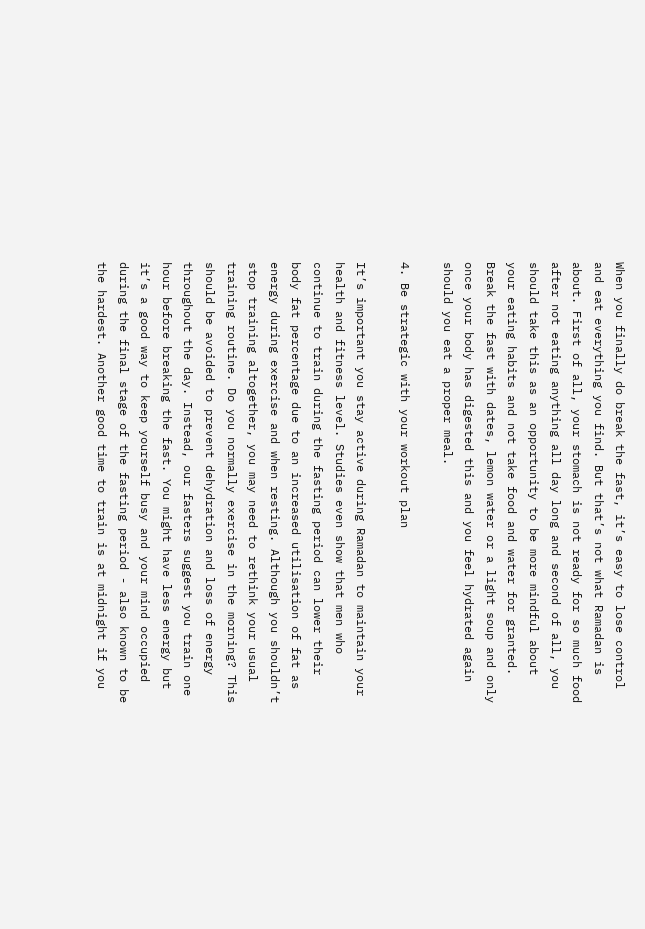When you finally do break the fast, it’s easy to lose control and eat everything you find. But that’s not what Ramadan is about. First of all, your stomach is not ready for so much food after not eating anything all day long and second of all, you should take this as an opportunity to be more mindful about your eating habits and not take food and water for granted. Break the fast with dates, lemon water or a light soup and only once your body has digested this and you feel hydrated again should you eat a proper meal.

4. Be strategic with your workout plan

It’s important you stay active during Ramadan to maintain your health and fitness level. Studies even show that men who continue to train during the fasting period can lower their body fat percentage due to an increased utilisation of fat as energy during exercise and when resting. Although you shouldn’t stop training altogether, you may need to rethink your usual training routine. Do you normally exercise in the morning? This should be avoided to prevent dehydration and loss of energy throughout the day. Instead, our fasters suggest you train one hour before breaking the fast. You might have less energy but it’s a good way to keep yourself busy and your mind occupied during the final stage of the fasting period - also known to be the hardest. Another good time to train is at midnight if you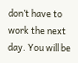don’t have to work the next day. You will be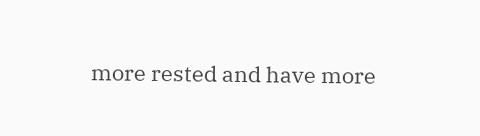more rested and have more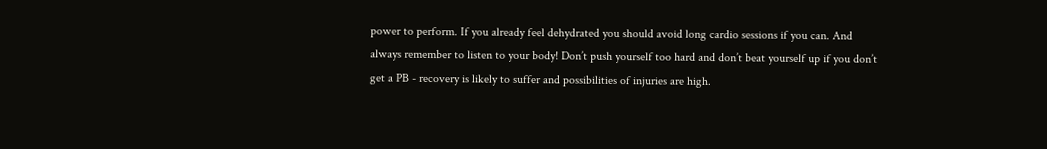power to perform. If you already feel dehydrated you should avoid long cardio sessions if you can. And always remember to listen to your body! Don’t push yourself too hard and don’t beat yourself up if you don’t get a PB - recovery is likely to suffer and possibilities of injuries are high.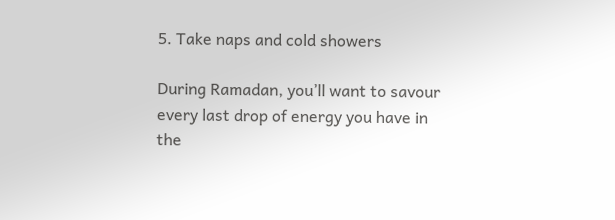5. Take naps and cold showers

During Ramadan, you’ll want to savour every last drop of energy you have in the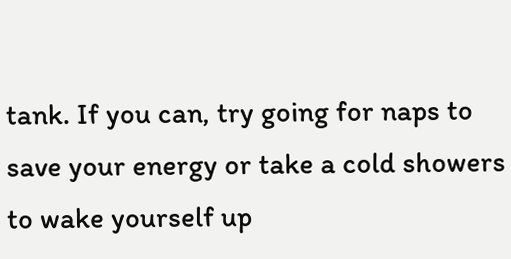tank. If you can, try going for naps to save your energy or take a cold showers to wake yourself up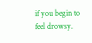if you begin to feel drowsy.